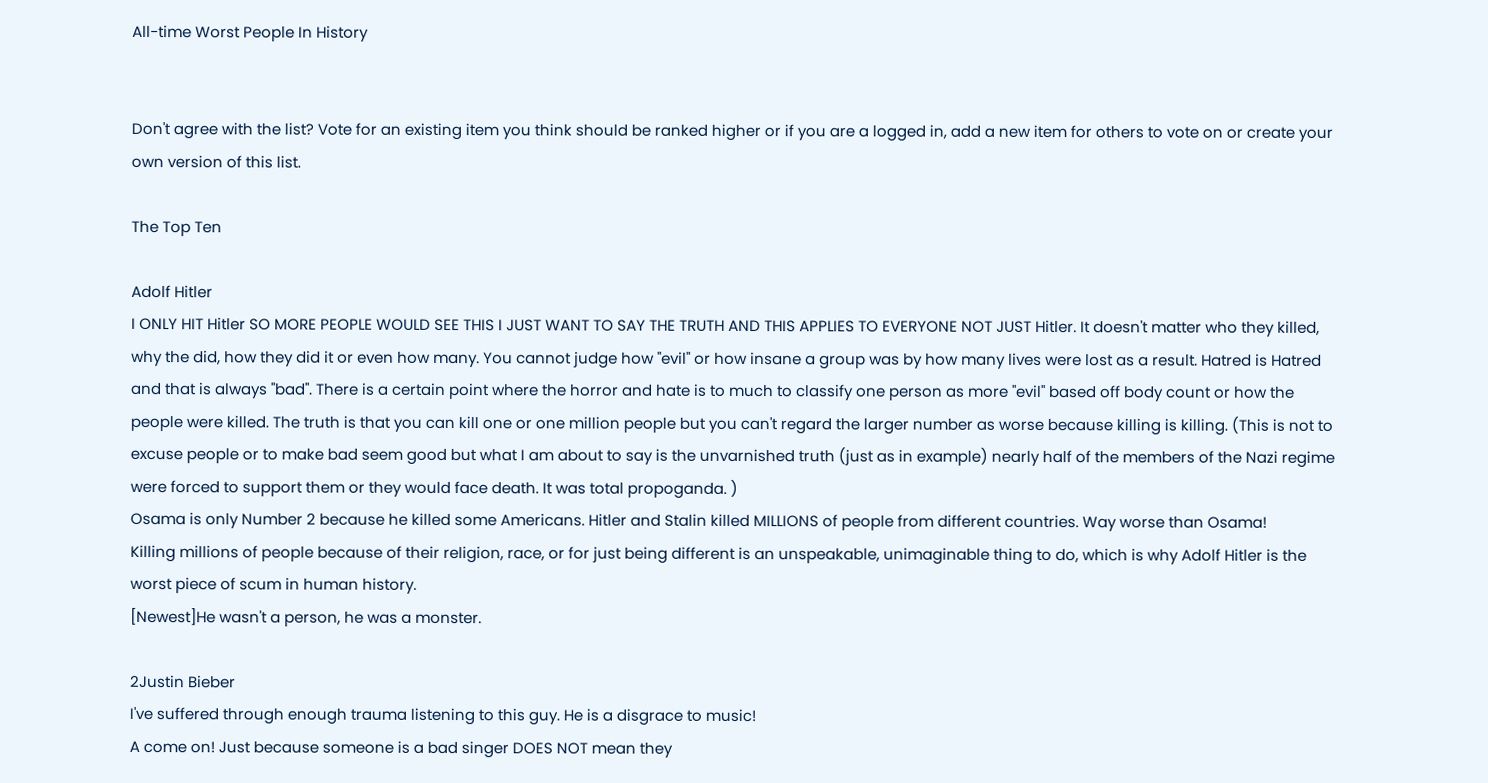All-time Worst People In History


Don't agree with the list? Vote for an existing item you think should be ranked higher or if you are a logged in, add a new item for others to vote on or create your own version of this list.

The Top Ten

Adolf Hitler
I ONLY HIT Hitler SO MORE PEOPLE WOULD SEE THIS I JUST WANT TO SAY THE TRUTH AND THIS APPLIES TO EVERYONE NOT JUST Hitler. It doesn't matter who they killed, why the did, how they did it or even how many. You cannot judge how "evil" or how insane a group was by how many lives were lost as a result. Hatred is Hatred and that is always "bad". There is a certain point where the horror and hate is to much to classify one person as more "evil" based off body count or how the people were killed. The truth is that you can kill one or one million people but you can't regard the larger number as worse because killing is killing. (This is not to excuse people or to make bad seem good but what I am about to say is the unvarnished truth (just as in example) nearly half of the members of the Nazi regime were forced to support them or they would face death. It was total propoganda. )
Osama is only Number 2 because he killed some Americans. Hitler and Stalin killed MILLIONS of people from different countries. Way worse than Osama!
Killing millions of people because of their religion, race, or for just being different is an unspeakable, unimaginable thing to do, which is why Adolf Hitler is the worst piece of scum in human history.
[Newest]He wasn't a person, he was a monster.

2Justin Bieber
I've suffered through enough trauma listening to this guy. He is a disgrace to music!
A come on! Just because someone is a bad singer DOES NOT mean they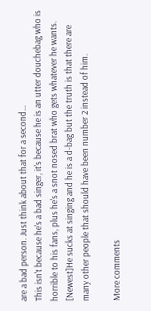are a bad person. Just think about that for a second...
This isn't because he's a bad singer, it's because he is an utter douchebag who is horrible to his fans, plus he's a snot nosed brat who gets whatever he wants.
[Newest]He sucks at singing and he is a d-bag but the truth is that there are many other people that should have been number 2 instead of him.

More comments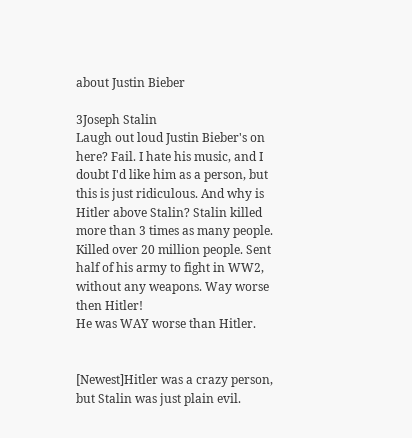about Justin Bieber

3Joseph Stalin
Laugh out loud Justin Bieber's on here? Fail. I hate his music, and I doubt I'd like him as a person, but this is just ridiculous. And why is Hitler above Stalin? Stalin killed more than 3 times as many people.
Killed over 20 million people. Sent half of his army to fight in WW2, without any weapons. Way worse then Hitler!
He was WAY worse than Hitler.


[Newest]Hitler was a crazy person, but Stalin was just plain evil.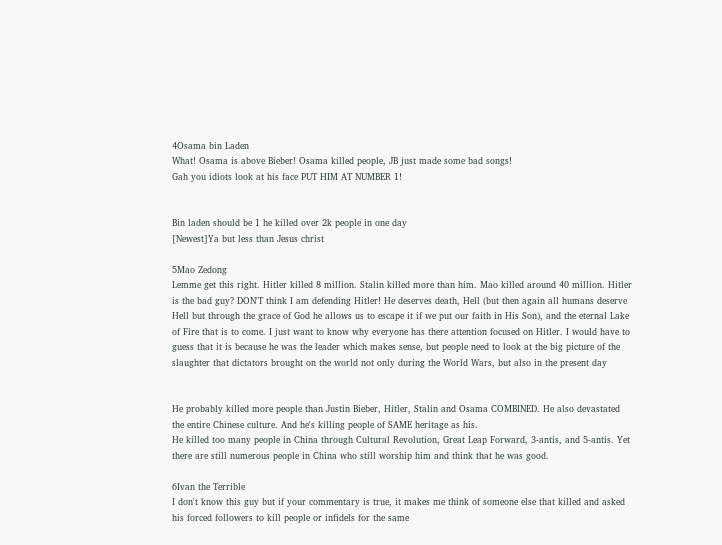4Osama bin Laden
What! Osama is above Bieber! Osama killed people, JB just made some bad songs!
Gah you idiots look at his face PUT HIM AT NUMBER 1!


Bin laden should be 1 he killed over 2k people in one day
[Newest]Ya but less than Jesus christ

5Mao Zedong
Lemme get this right. Hitler killed 8 million. Stalin killed more than him. Mao killed around 40 million. Hitler is the bad guy? DON'T think I am defending Hitler! He deserves death, Hell (but then again all humans deserve Hell but through the grace of God he allows us to escape it if we put our faith in His Son), and the eternal Lake of Fire that is to come. I just want to know why everyone has there attention focused on Hitler. I would have to guess that it is because he was the leader which makes sense, but people need to look at the big picture of the slaughter that dictators brought on the world not only during the World Wars, but also in the present day


He probably killed more people than Justin Bieber, Hitler, Stalin and Osama COMBINED. He also devastated the entire Chinese culture. And he's killing people of SAME heritage as his.
He killed too many people in China through Cultural Revolution, Great Leap Forward, 3-antis, and 5-antis. Yet there are still numerous people in China who still worship him and think that he was good.

6Ivan the Terrible
I don't know this guy but if your commentary is true, it makes me think of someone else that killed and asked his forced followers to kill people or infidels for the same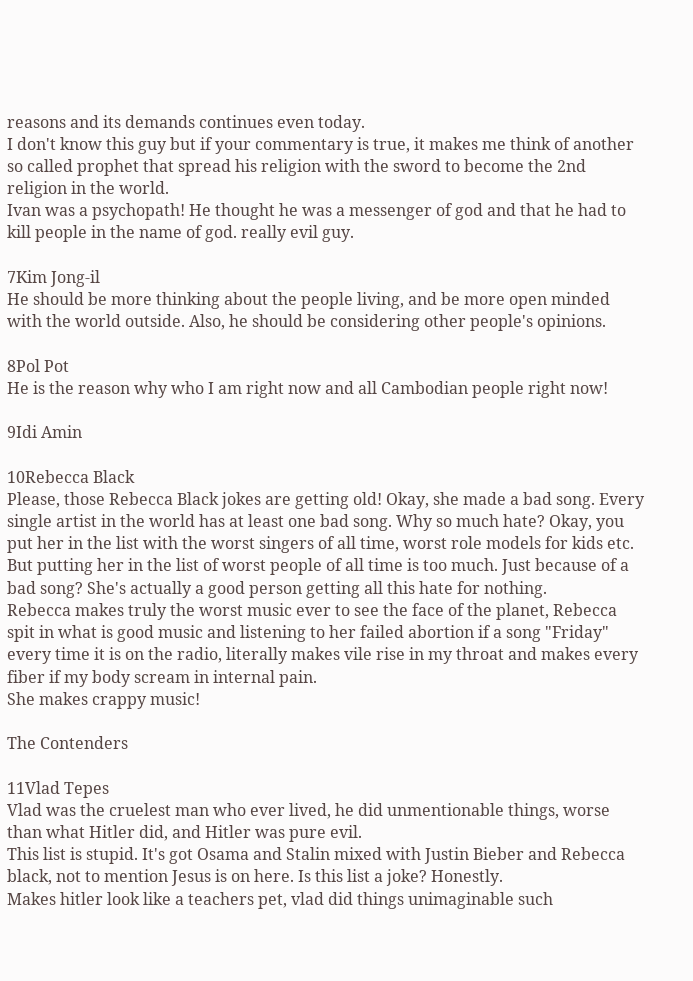reasons and its demands continues even today.
I don't know this guy but if your commentary is true, it makes me think of another so called prophet that spread his religion with the sword to become the 2nd religion in the world.
Ivan was a psychopath! He thought he was a messenger of god and that he had to kill people in the name of god. really evil guy.

7Kim Jong-il
He should be more thinking about the people living, and be more open minded with the world outside. Also, he should be considering other people's opinions.

8Pol Pot
He is the reason why who I am right now and all Cambodian people right now!

9Idi Amin

10Rebecca Black
Please, those Rebecca Black jokes are getting old! Okay, she made a bad song. Every single artist in the world has at least one bad song. Why so much hate? Okay, you put her in the list with the worst singers of all time, worst role models for kids etc. But putting her in the list of worst people of all time is too much. Just because of a bad song? She's actually a good person getting all this hate for nothing.
Rebecca makes truly the worst music ever to see the face of the planet, Rebecca spit in what is good music and listening to her failed abortion if a song "Friday" every time it is on the radio, literally makes vile rise in my throat and makes every fiber if my body scream in internal pain.
She makes crappy music!

The Contenders

11Vlad Tepes
Vlad was the cruelest man who ever lived, he did unmentionable things, worse than what Hitler did, and Hitler was pure evil.
This list is stupid. It's got Osama and Stalin mixed with Justin Bieber and Rebecca black, not to mention Jesus is on here. Is this list a joke? Honestly.
Makes hitler look like a teachers pet, vlad did things unimaginable such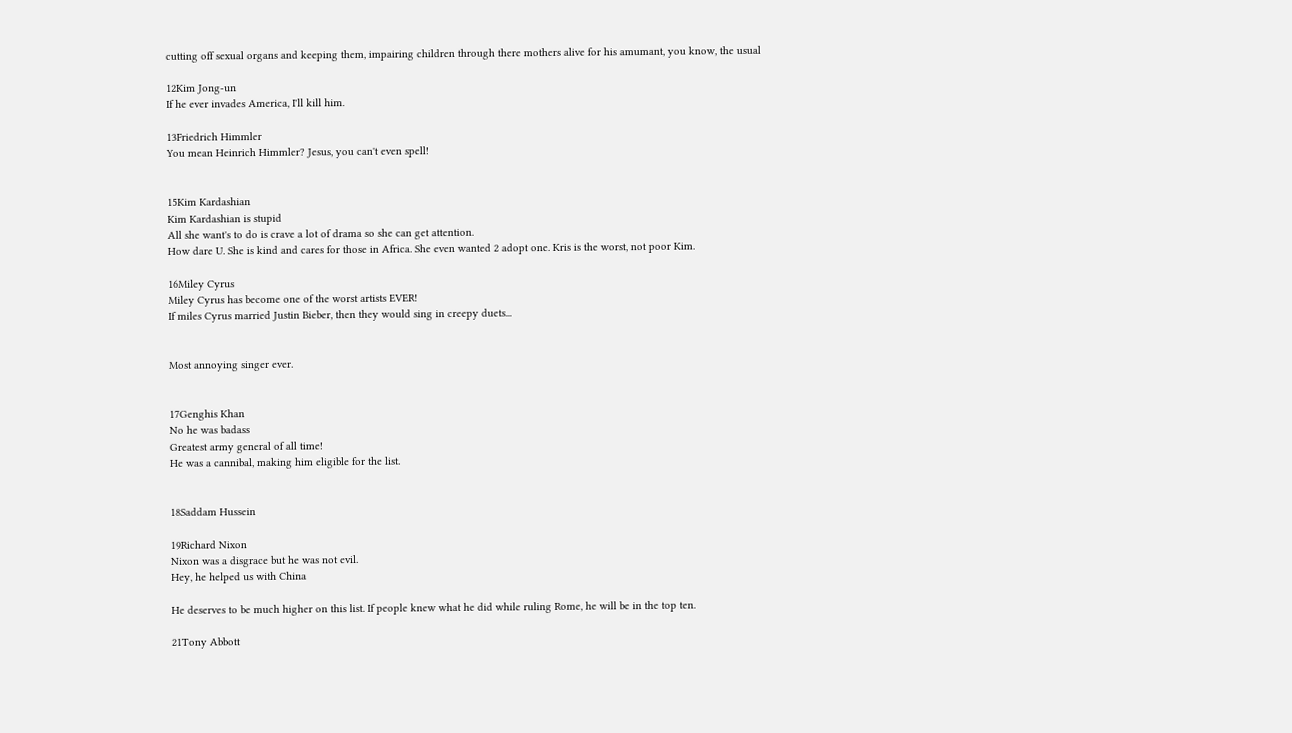cutting off sexual organs and keeping them, impairing children through there mothers alive for his amumant, you know, the usual

12Kim Jong-un
If he ever invades America, I'll kill him.

13Friedrich Himmler
You mean Heinrich Himmler? Jesus, you can't even spell!


15Kim Kardashian
Kim Kardashian is stupid
All she want's to do is crave a lot of drama so she can get attention.
How dare U. She is kind and cares for those in Africa. She even wanted 2 adopt one. Kris is the worst, not poor Kim.

16Miley Cyrus
Miley Cyrus has become one of the worst artists EVER!
If miles Cyrus married Justin Bieber, then they would sing in creepy duets...


Most annoying singer ever.


17Genghis Khan
No he was badass
Greatest army general of all time!
He was a cannibal, making him eligible for the list.


18Saddam Hussein

19Richard Nixon
Nixon was a disgrace but he was not evil.
Hey, he helped us with China

He deserves to be much higher on this list. If people knew what he did while ruling Rome, he will be in the top ten.

21Tony Abbott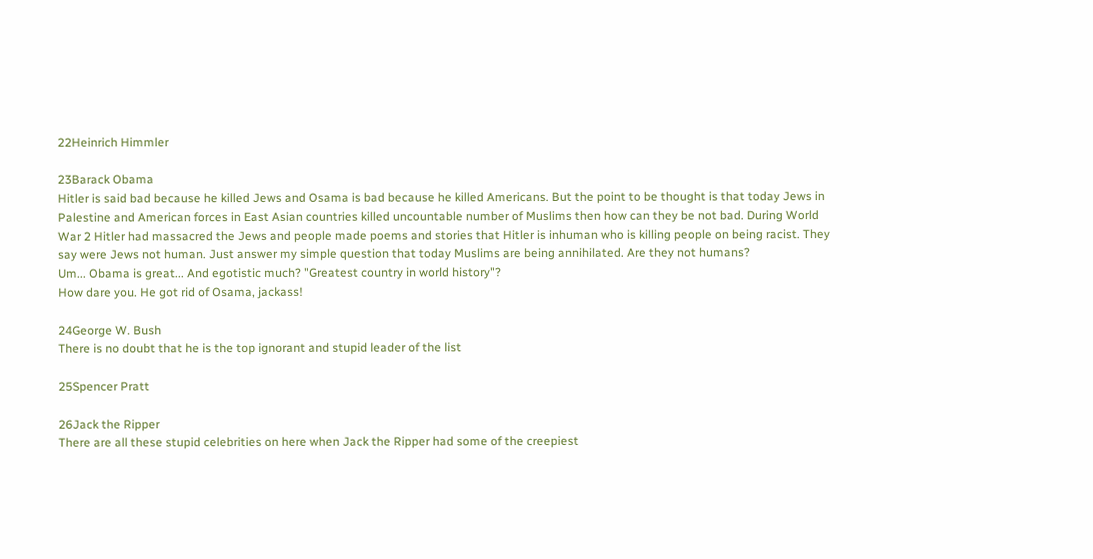22Heinrich Himmler

23Barack Obama
Hitler is said bad because he killed Jews and Osama is bad because he killed Americans. But the point to be thought is that today Jews in Palestine and American forces in East Asian countries killed uncountable number of Muslims then how can they be not bad. During World War 2 Hitler had massacred the Jews and people made poems and stories that Hitler is inhuman who is killing people on being racist. They say were Jews not human. Just answer my simple question that today Muslims are being annihilated. Are they not humans?
Um... Obama is great... And egotistic much? "Greatest country in world history"?
How dare you. He got rid of Osama, jackass!

24George W. Bush
There is no doubt that he is the top ignorant and stupid leader of the list

25Spencer Pratt

26Jack the Ripper
There are all these stupid celebrities on here when Jack the Ripper had some of the creepiest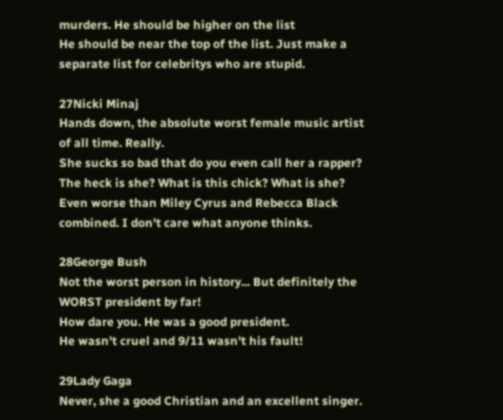murders. He should be higher on the list
He should be near the top of the list. Just make a separate list for celebritys who are stupid.

27Nicki Minaj
Hands down, the absolute worst female music artist of all time. Really.
She sucks so bad that do you even call her a rapper? The heck is she? What is this chick? What is she?
Even worse than Miley Cyrus and Rebecca Black combined. I don't care what anyone thinks.

28George Bush
Not the worst person in history... But definitely the WORST president by far!
How dare you. He was a good president.
He wasn't cruel and 9/11 wasn't his fault!

29Lady Gaga
Never, she a good Christian and an excellent singer.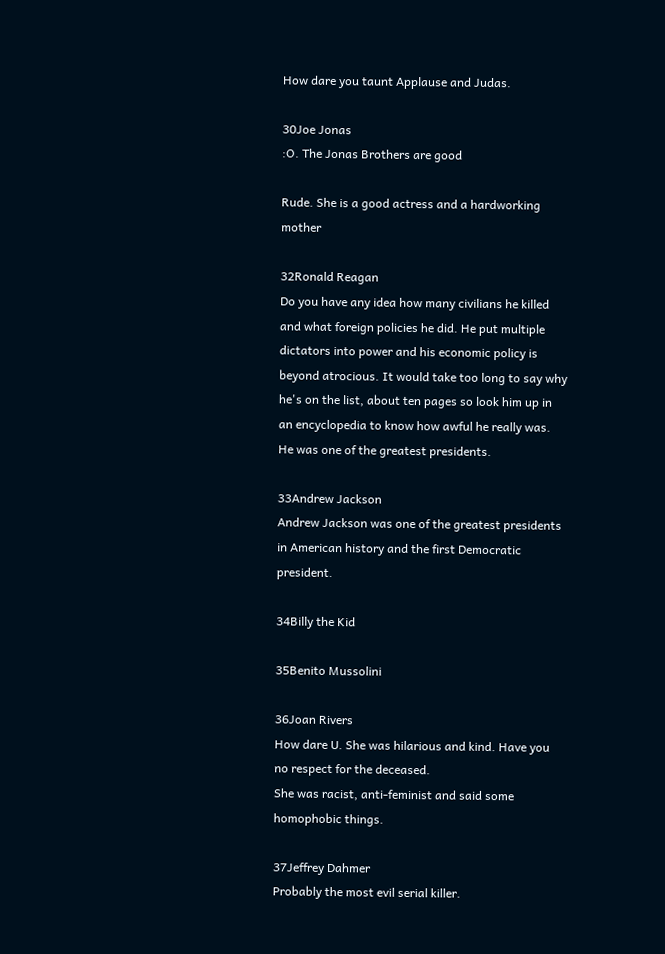How dare you taunt Applause and Judas.

30Joe Jonas
:O. The Jonas Brothers are good

Rude. She is a good actress and a hardworking mother

32Ronald Reagan
Do you have any idea how many civilians he killed and what foreign policies he did. He put multiple dictators into power and his economic policy is beyond atrocious. It would take too long to say why he's on the list, about ten pages so look him up in an encyclopedia to know how awful he really was.
He was one of the greatest presidents.

33Andrew Jackson
Andrew Jackson was one of the greatest presidents in American history and the first Democratic president.

34Billy the Kid

35Benito Mussolini

36Joan Rivers
How dare U. She was hilarious and kind. Have you no respect for the deceased.
She was racist, anti-feminist and said some homophobic things.

37Jeffrey Dahmer
Probably the most evil serial killer.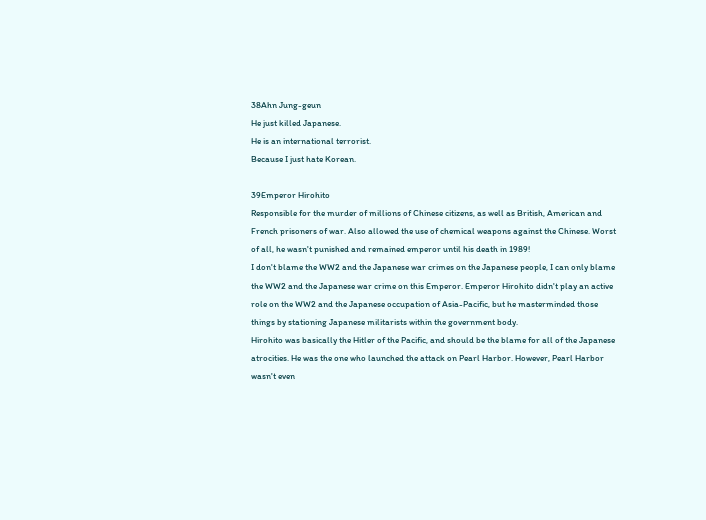38Ahn Jung-geun
He just killed Japanese.
He is an international terrorist.
Because I just hate Korean.

39Emperor Hirohito
Responsible for the murder of millions of Chinese citizens, as well as British, American and French prisoners of war. Also allowed the use of chemical weapons against the Chinese. Worst of all, he wasn't punished and remained emperor until his death in 1989!
I don't blame the WW2 and the Japanese war crimes on the Japanese people, I can only blame the WW2 and the Japanese war crime on this Emperor. Emperor Hirohito didn't play an active role on the WW2 and the Japanese occupation of Asia-Pacific, but he masterminded those things by stationing Japanese militarists within the government body.
Hirohito was basically the Hitler of the Pacific, and should be the blame for all of the Japanese atrocities. He was the one who launched the attack on Pearl Harbor. However, Pearl Harbor wasn't even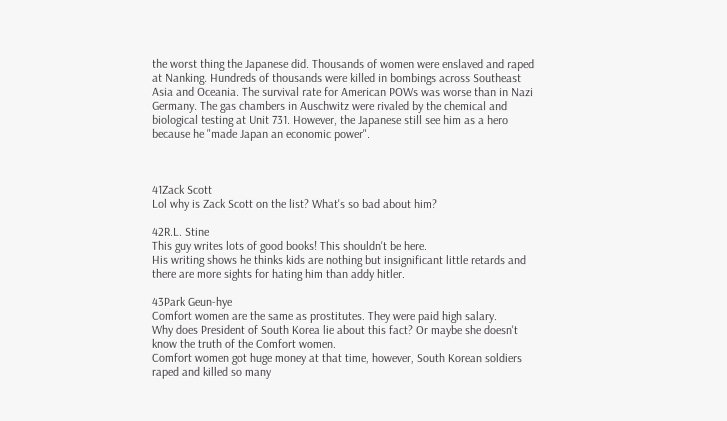the worst thing the Japanese did. Thousands of women were enslaved and raped at Nanking. Hundreds of thousands were killed in bombings across Southeast Asia and Oceania. The survival rate for American POWs was worse than in Nazi Germany. The gas chambers in Auschwitz were rivaled by the chemical and biological testing at Unit 731. However, the Japanese still see him as a hero because he "made Japan an economic power".



41Zack Scott
Lol why is Zack Scott on the list? What's so bad about him?

42R.L. Stine
This guy writes lots of good books! This shouldn't be here.
His writing shows he thinks kids are nothing but insignificant little retards and there are more sights for hating him than addy hitler.

43Park Geun-hye
Comfort women are the same as prostitutes. They were paid high salary.
Why does President of South Korea lie about this fact? Or maybe she doesn't know the truth of the Comfort women.
Comfort women got huge money at that time, however, South Korean soldiers raped and killed so many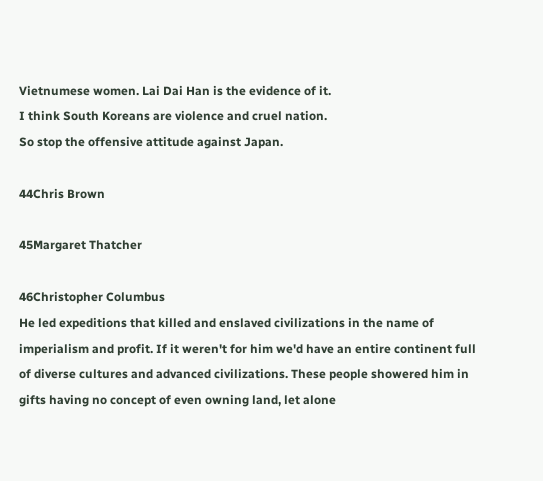Vietnumese women. Lai Dai Han is the evidence of it.
I think South Koreans are violence and cruel nation.
So stop the offensive attitude against Japan.

44Chris Brown

45Margaret Thatcher

46Christopher Columbus
He led expeditions that killed and enslaved civilizations in the name of imperialism and profit. If it weren't for him we'd have an entire continent full of diverse cultures and advanced civilizations. These people showered him in gifts having no concept of even owning land, let alone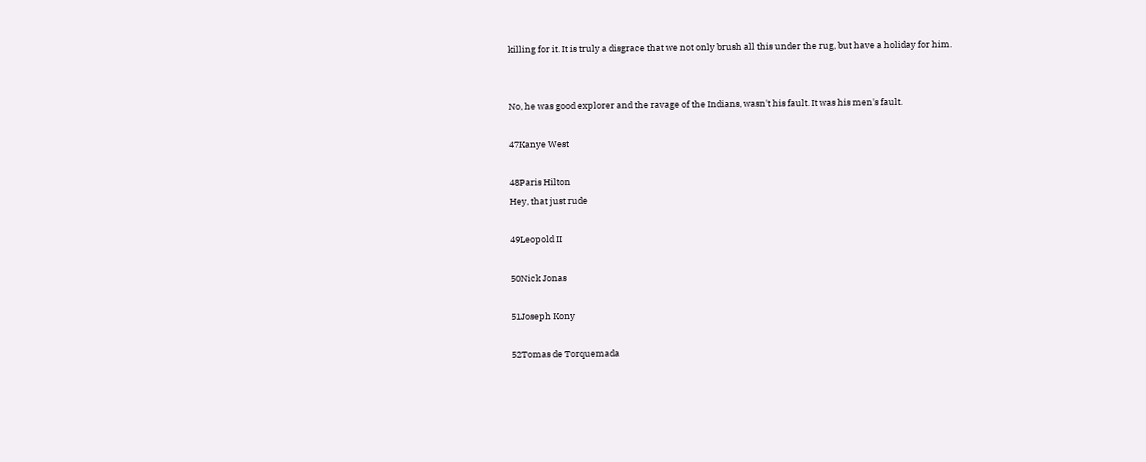killing for it. It is truly a disgrace that we not only brush all this under the rug, but have a holiday for him.


No, he was good explorer and the ravage of the Indians, wasn't his fault. It was his men's fault.

47Kanye West

48Paris Hilton
Hey, that just rude

49Leopold II

50Nick Jonas

51Joseph Kony

52Tomas de Torquemada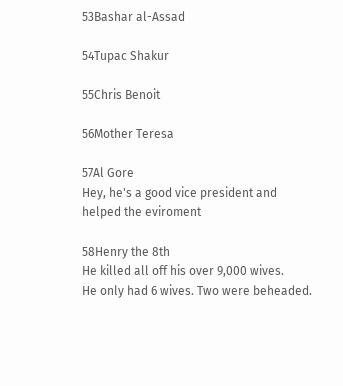53Bashar al-Assad

54Tupac Shakur

55Chris Benoit

56Mother Teresa

57Al Gore
Hey, he's a good vice president and helped the eviroment

58Henry the 8th
He killed all off his over 9,000 wives.
He only had 6 wives. Two were beheaded.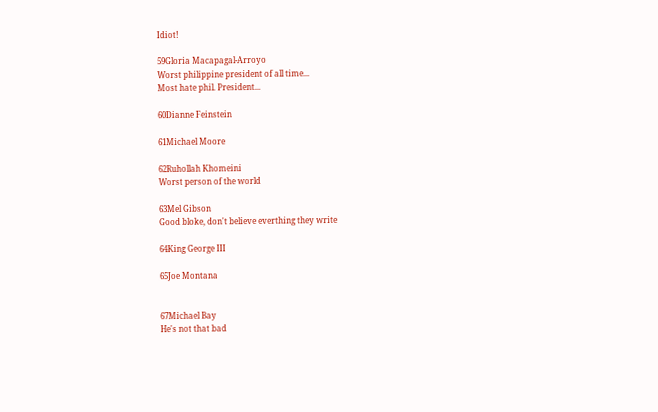Idiot!

59Gloria Macapagal-Arroyo
Worst philippine president of all time...
Most hate phil. President...

60Dianne Feinstein

61Michael Moore

62Ruhollah Khomeini
Worst person of the world

63Mel Gibson
Good bloke, don't believe everthing they write

64King George III

65Joe Montana


67Michael Bay
He's not that bad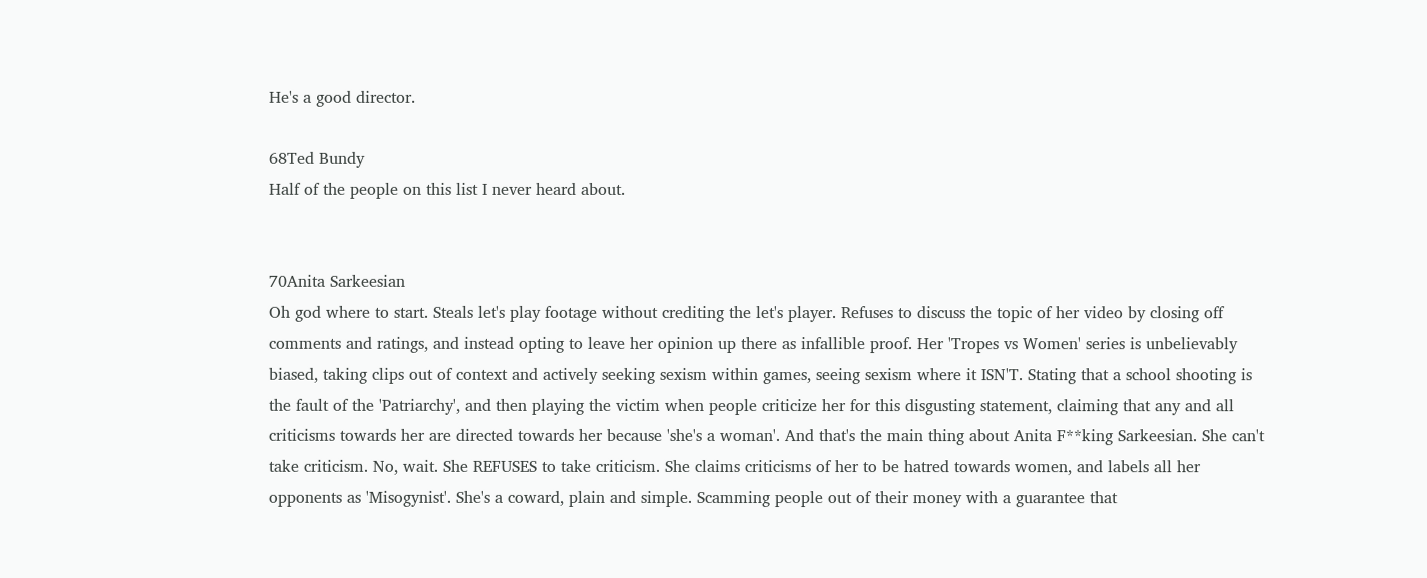He's a good director.

68Ted Bundy
Half of the people on this list I never heard about.


70Anita Sarkeesian
Oh god where to start. Steals let's play footage without crediting the let's player. Refuses to discuss the topic of her video by closing off comments and ratings, and instead opting to leave her opinion up there as infallible proof. Her 'Tropes vs Women' series is unbelievably biased, taking clips out of context and actively seeking sexism within games, seeing sexism where it ISN'T. Stating that a school shooting is the fault of the 'Patriarchy', and then playing the victim when people criticize her for this disgusting statement, claiming that any and all criticisms towards her are directed towards her because 'she's a woman'. And that's the main thing about Anita F**king Sarkeesian. She can't take criticism. No, wait. She REFUSES to take criticism. She claims criticisms of her to be hatred towards women, and labels all her opponents as 'Misogynist'. She's a coward, plain and simple. Scamming people out of their money with a guarantee that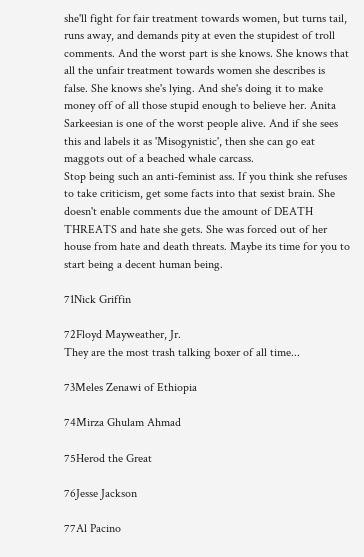she'll fight for fair treatment towards women, but turns tail, runs away, and demands pity at even the stupidest of troll comments. And the worst part is she knows. She knows that all the unfair treatment towards women she describes is false. She knows she's lying. And she's doing it to make money off of all those stupid enough to believe her. Anita Sarkeesian is one of the worst people alive. And if she sees this and labels it as 'Misogynistic', then she can go eat maggots out of a beached whale carcass.
Stop being such an anti-feminist ass. If you think she refuses to take criticism, get some facts into that sexist brain. She doesn't enable comments due the amount of DEATH THREATS and hate she gets. She was forced out of her house from hate and death threats. Maybe its time for you to start being a decent human being.

71Nick Griffin

72Floyd Mayweather, Jr.
They are the most trash talking boxer of all time...

73Meles Zenawi of Ethiopia

74Mirza Ghulam Ahmad

75Herod the Great

76Jesse Jackson

77Al Pacino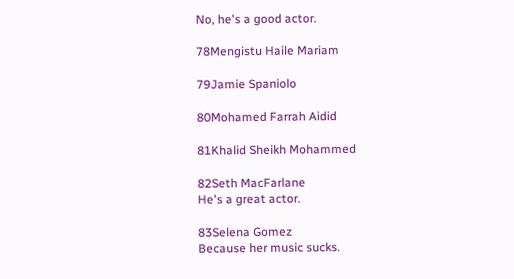No, he's a good actor.

78Mengistu Haile Mariam

79Jamie Spaniolo

80Mohamed Farrah Aidid

81Khalid Sheikh Mohammed

82Seth MacFarlane
He's a great actor.

83Selena Gomez
Because her music sucks.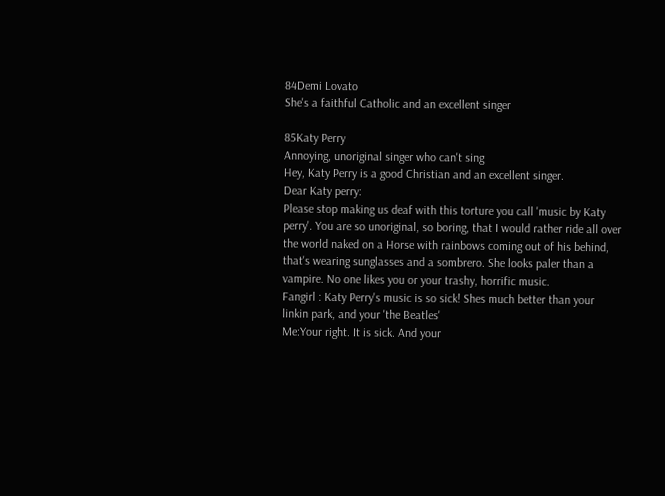84Demi Lovato
She's a faithful Catholic and an excellent singer

85Katy Perry
Annoying, unoriginal singer who can't sing
Hey, Katy Perry is a good Christian and an excellent singer.
Dear Katy perry:
Please stop making us deaf with this torture you call 'music by Katy perry'. You are so unoriginal, so boring, that I would rather ride all over the world naked on a Horse with rainbows coming out of his behind, that's wearing sunglasses and a sombrero. She looks paler than a vampire. No one likes you or your trashy, horrific music.
Fangirl : Katy Perry's music is so sick! Shes much better than your linkin park, and your 'the Beatles'
Me:Your right. It is sick. And your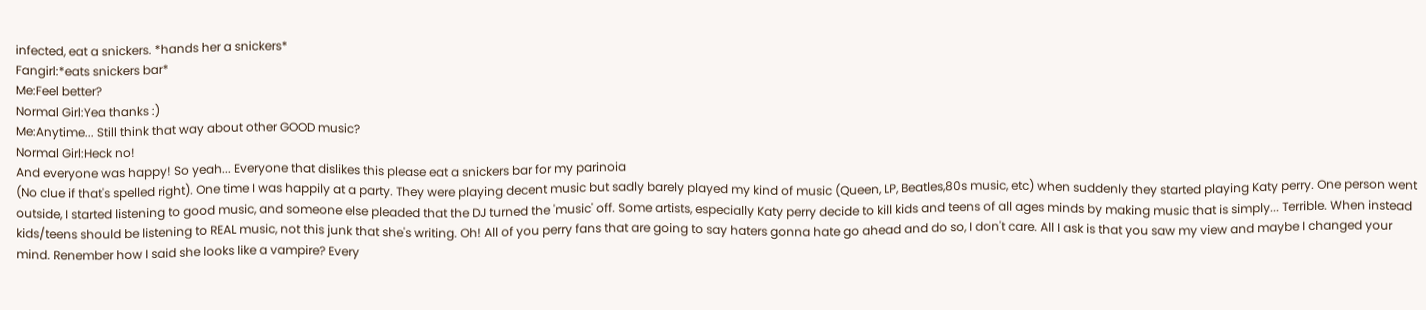infected, eat a snickers. *hands her a snickers*
Fangirl:*eats snickers bar*
Me:Feel better?
Normal Girl:Yea thanks :)
Me:Anytime... Still think that way about other GOOD music?
Normal Girl:Heck no!
And everyone was happy! So yeah... Everyone that dislikes this please eat a snickers bar for my parinoia
(No clue if that's spelled right). One time I was happily at a party. They were playing decent music but sadly barely played my kind of music (Queen, LP, Beatles,80s music, etc) when suddenly they started playing Katy perry. One person went outside, I started listening to good music, and someone else pleaded that the DJ turned the 'music' off. Some artists, especially Katy perry decide to kill kids and teens of all ages minds by making music that is simply... Terrible. When instead kids/teens should be listening to REAL music, not this junk that she's writing. Oh! All of you perry fans that are going to say haters gonna hate go ahead and do so, I don't care. All I ask is that you saw my view and maybe I changed your mind. Renember how I said she looks like a vampire? Every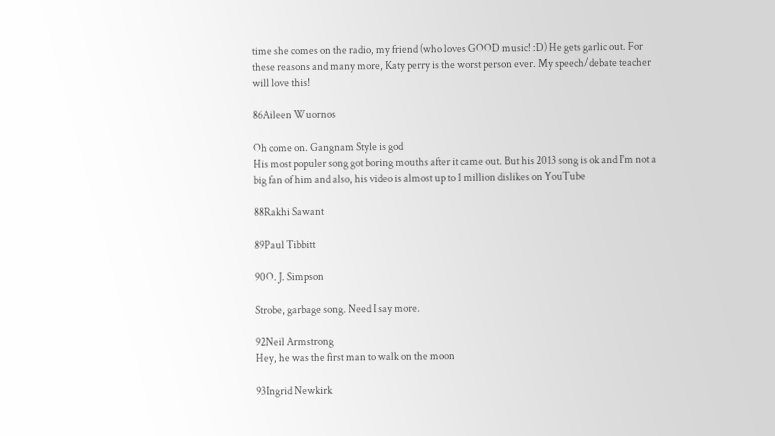time she comes on the radio, my friend (who loves GOOD music! :D) He gets garlic out. For these reasons and many more, Katy perry is the worst person ever. My speech/debate teacher will love this!

86Aileen Wuornos

Oh come on. Gangnam Style is god
His most populer song got boring mouths after it came out. But his 2013 song is ok and I'm not a big fan of him and also, his video is almost up to 1 million dislikes on YouTube

88Rakhi Sawant

89Paul Tibbitt

90O. J. Simpson

Strobe, garbage song. Need I say more.

92Neil Armstrong
Hey, he was the first man to walk on the moon

93Ingrid Newkirk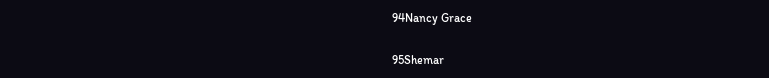94Nancy Grace

95Shemar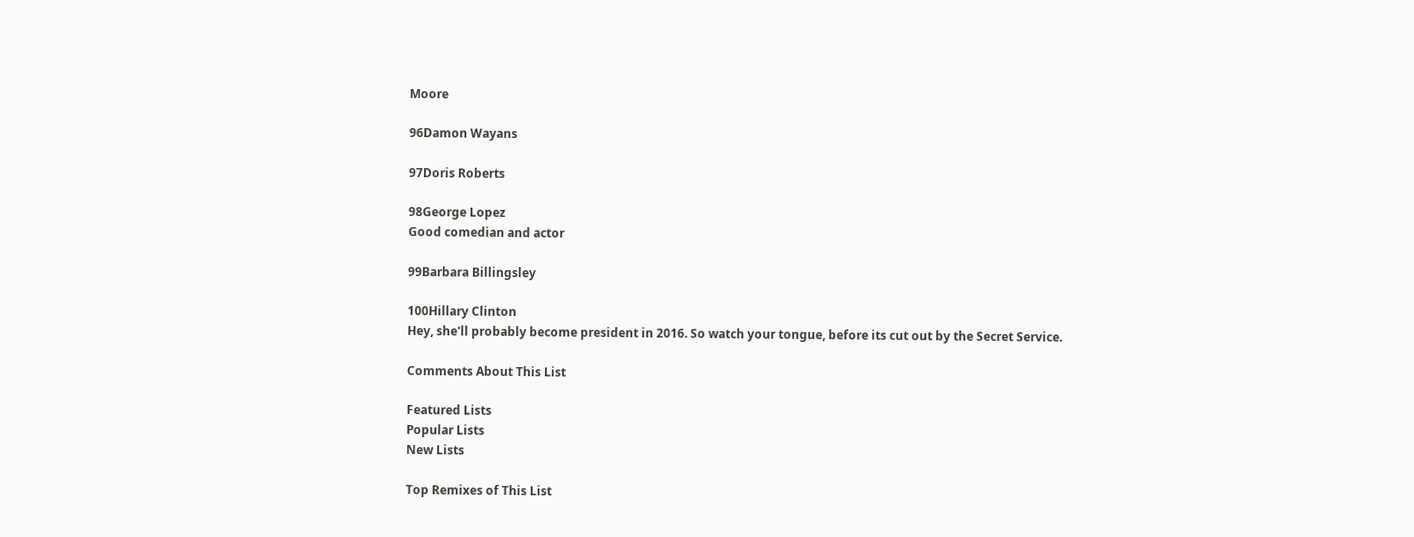Moore

96Damon Wayans

97Doris Roberts

98George Lopez
Good comedian and actor

99Barbara Billingsley

100Hillary Clinton
Hey, she'll probably become president in 2016. So watch your tongue, before its cut out by the Secret Service.

Comments About This List

Featured Lists
Popular Lists
New Lists

Top Remixes of This List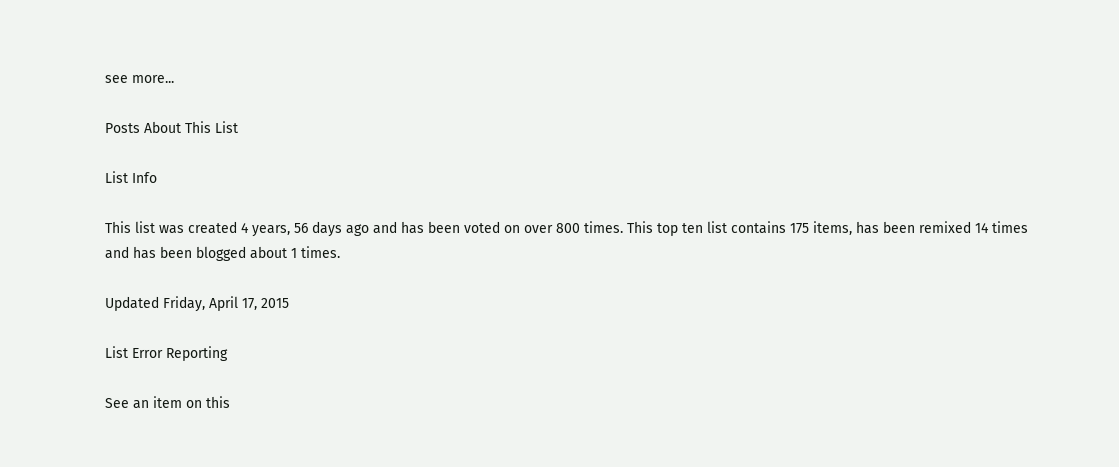see more...

Posts About This List

List Info

This list was created 4 years, 56 days ago and has been voted on over 800 times. This top ten list contains 175 items, has been remixed 14 times and has been blogged about 1 times.

Updated Friday, April 17, 2015

List Error Reporting

See an item on this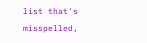list that's misspelled,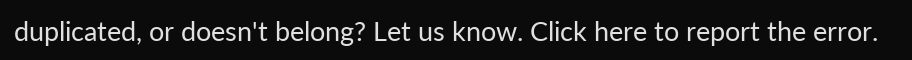duplicated, or doesn't belong? Let us know. Click here to report the error.